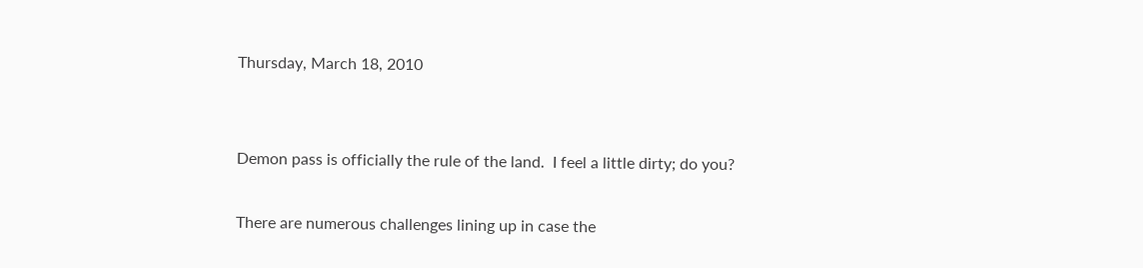Thursday, March 18, 2010


Demon pass is officially the rule of the land.  I feel a little dirty; do you?

There are numerous challenges lining up in case the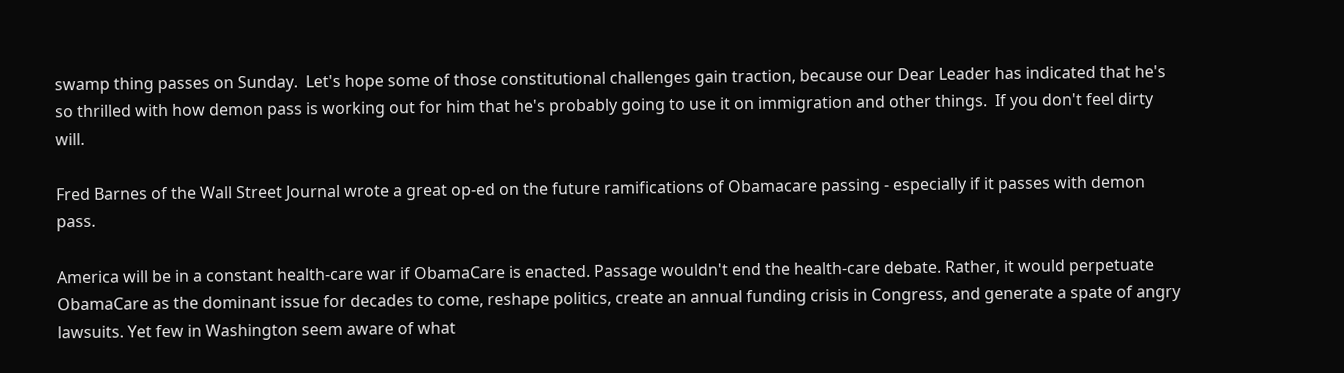swamp thing passes on Sunday.  Let's hope some of those constitutional challenges gain traction, because our Dear Leader has indicated that he's so thrilled with how demon pass is working out for him that he's probably going to use it on immigration and other things.  If you don't feel dirty will.

Fred Barnes of the Wall Street Journal wrote a great op-ed on the future ramifications of Obamacare passing - especially if it passes with demon pass.

America will be in a constant health-care war if ObamaCare is enacted. Passage wouldn't end the health-care debate. Rather, it would perpetuate ObamaCare as the dominant issue for decades to come, reshape politics, create an annual funding crisis in Congress, and generate a spate of angry lawsuits. Yet few in Washington seem aware of what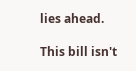lies ahead.

This bill isn't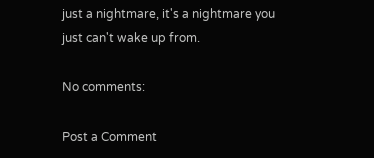just a nightmare, it's a nightmare you just can't wake up from.

No comments:

Post a Comment